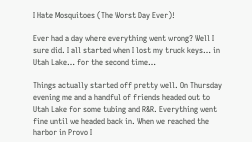I Hate Mosquitoes (The Worst Day Ever)!

Ever had a day where everything went wrong? Well I sure did. I all started when I lost my truck keys… in Utah Lake… for the second time…

Things actually started off pretty well. On Thursday evening me and a handful of friends headed out to Utah Lake for some tubing and R&R. Everything went fine until we headed back in. When we reached the harbor in Provo I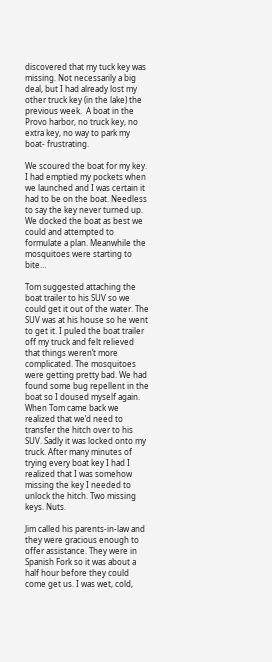discovered that my tuck key was missing. Not necessarily a big deal, but I had already lost my other truck key (in the lake) the previous week.  A boat in the Provo harbor, no truck key, no extra key, no way to park my boat- frustrating.

We scoured the boat for my key. I had emptied my pockets when we launched and I was certain it  had to be on the boat. Needless to say the key never turned up. We docked the boat as best we could and attempted to formulate a plan. Meanwhile the mosquitoes were starting to bite…

Tom suggested attaching the boat trailer to his SUV so we could get it out of the water. The SUV was at his house so he went to get it. I puled the boat trailer off my truck and felt relieved that things weren’t more complicated. The mosquitoes were getting pretty bad. We had found some bug repellent in the boat so I doused myself again. When Tom came back we realized that we’d need to transfer the hitch over to his SUV. Sadly it was locked onto my truck. After many minutes of trying every boat key I had I realized that I was somehow missing the key I needed to unlock the hitch. Two missing keys. Nuts.

Jim called his parents-in-law and they were gracious enough to offer assistance. They were in Spanish Fork so it was about a half hour before they could come get us. I was wet, cold,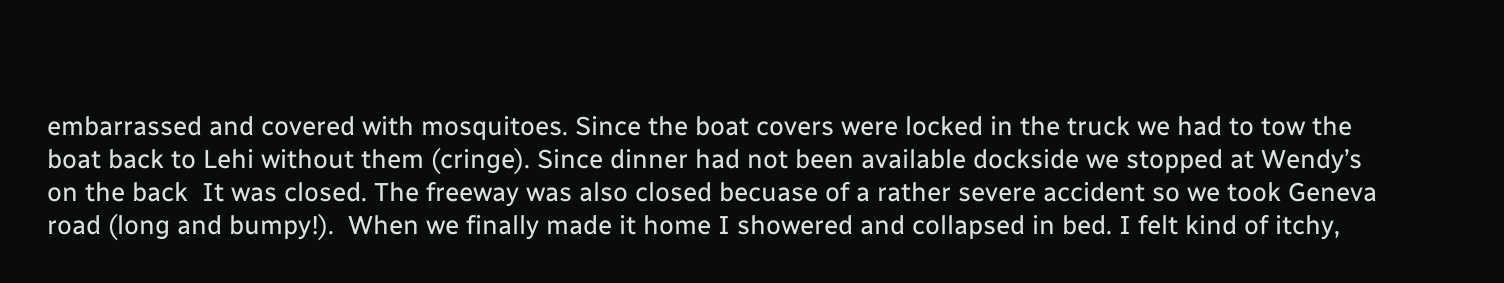embarrassed and covered with mosquitoes. Since the boat covers were locked in the truck we had to tow the boat back to Lehi without them (cringe). Since dinner had not been available dockside we stopped at Wendy’s on the back  It was closed. The freeway was also closed becuase of a rather severe accident so we took Geneva road (long and bumpy!).  When we finally made it home I showered and collapsed in bed. I felt kind of itchy,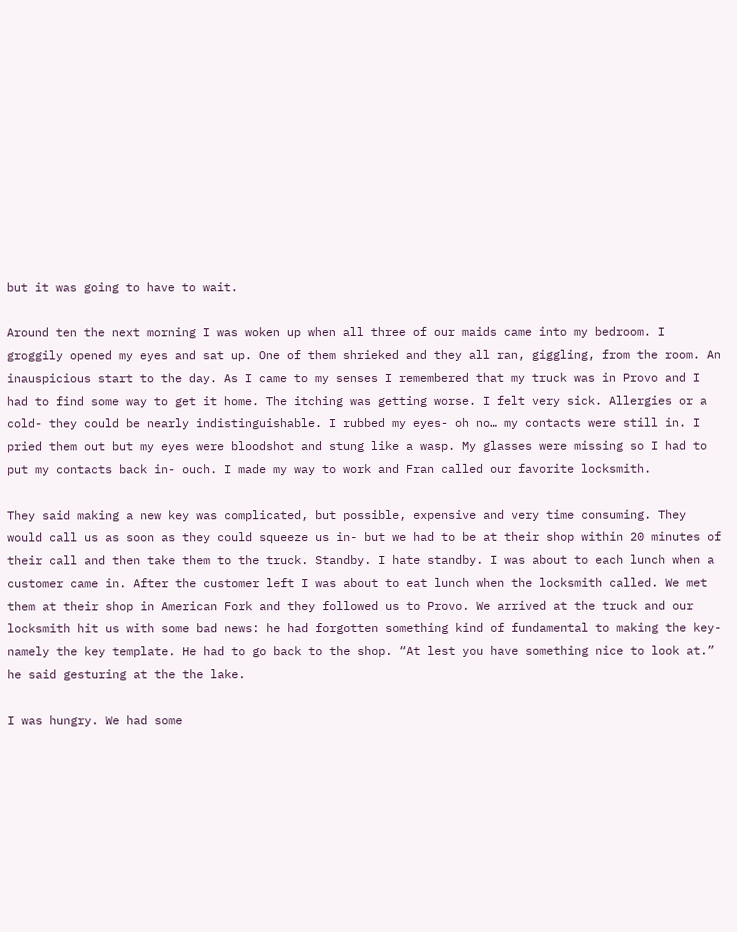but it was going to have to wait.

Around ten the next morning I was woken up when all three of our maids came into my bedroom. I groggily opened my eyes and sat up. One of them shrieked and they all ran, giggling, from the room. An inauspicious start to the day. As I came to my senses I remembered that my truck was in Provo and I had to find some way to get it home. The itching was getting worse. I felt very sick. Allergies or a cold- they could be nearly indistinguishable. I rubbed my eyes- oh no… my contacts were still in. I pried them out but my eyes were bloodshot and stung like a wasp. My glasses were missing so I had to put my contacts back in- ouch. I made my way to work and Fran called our favorite locksmith.

They said making a new key was complicated, but possible, expensive and very time consuming. They would call us as soon as they could squeeze us in- but we had to be at their shop within 20 minutes of their call and then take them to the truck. Standby. I hate standby. I was about to each lunch when a customer came in. After the customer left I was about to eat lunch when the locksmith called. We met them at their shop in American Fork and they followed us to Provo. We arrived at the truck and our locksmith hit us with some bad news: he had forgotten something kind of fundamental to making the key- namely the key template. He had to go back to the shop. “At lest you have something nice to look at.” he said gesturing at the the lake.

I was hungry. We had some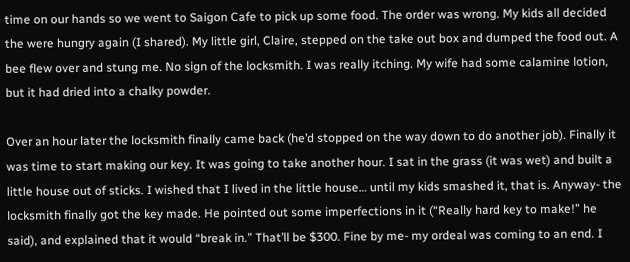time on our hands so we went to Saigon Cafe to pick up some food. The order was wrong. My kids all decided the were hungry again (I shared). My little girl, Claire, stepped on the take out box and dumped the food out. A bee flew over and stung me. No sign of the locksmith. I was really itching. My wife had some calamine lotion, but it had dried into a chalky powder.

Over an hour later the locksmith finally came back (he’d stopped on the way down to do another job). Finally it was time to start making our key. It was going to take another hour. I sat in the grass (it was wet) and built a little house out of sticks. I wished that I lived in the little house… until my kids smashed it, that is. Anyway- the locksmith finally got the key made. He pointed out some imperfections in it (“Really hard key to make!” he said), and explained that it would “break in.” That’ll be $300. Fine by me- my ordeal was coming to an end. I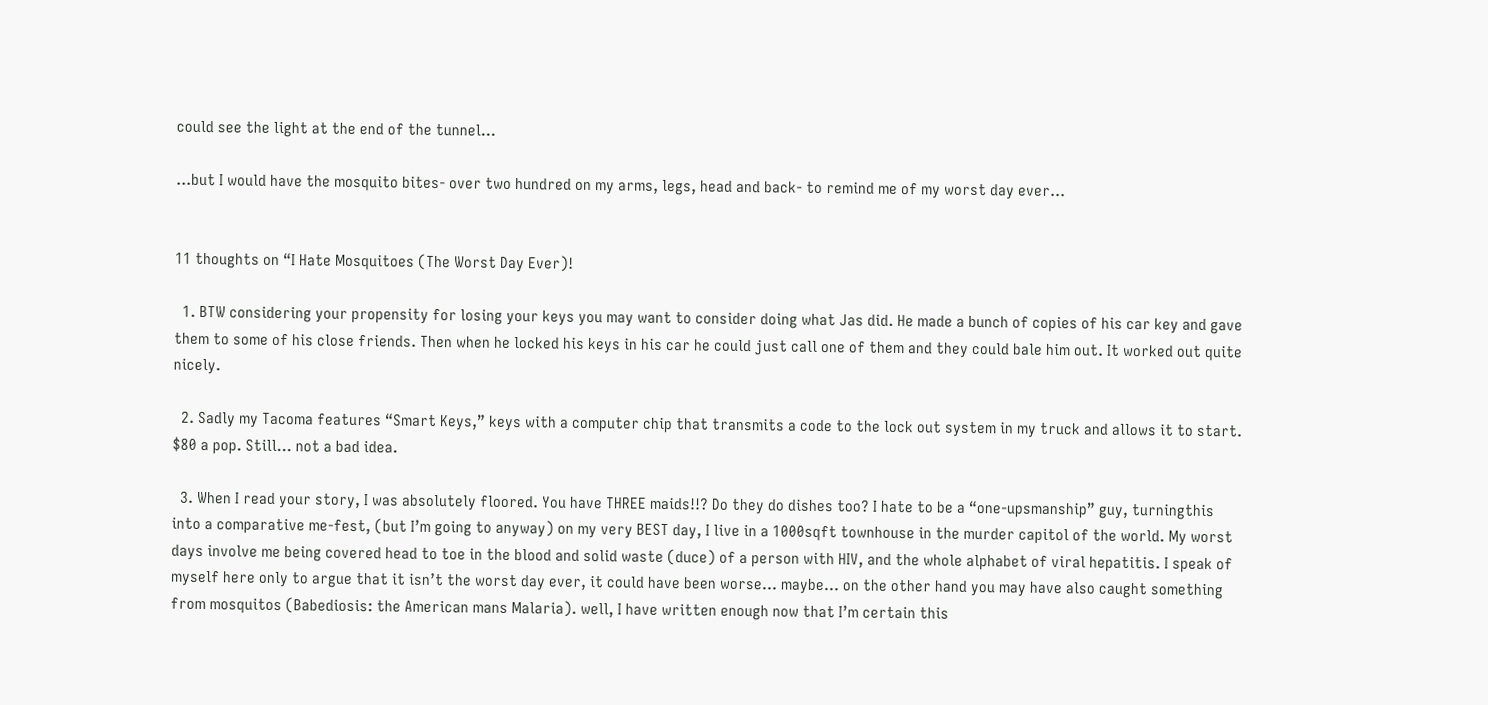could see the light at the end of the tunnel…

…but I would have the mosquito bites- over two hundred on my arms, legs, head and back- to remind me of my worst day ever…


11 thoughts on “I Hate Mosquitoes (The Worst Day Ever)!

  1. BTW considering your propensity for losing your keys you may want to consider doing what Jas did. He made a bunch of copies of his car key and gave them to some of his close friends. Then when he locked his keys in his car he could just call one of them and they could bale him out. It worked out quite nicely.

  2. Sadly my Tacoma features “Smart Keys,” keys with a computer chip that transmits a code to the lock out system in my truck and allows it to start. $80 a pop. Still… not a bad idea.

  3. When I read your story, I was absolutely floored. You have THREE maids!!? Do they do dishes too? I hate to be a “one-upsmanship” guy, turningthis into a comparative me-fest, (but I’m going to anyway) on my very BEST day, I live in a 1000sqft townhouse in the murder capitol of the world. My worst days involve me being covered head to toe in the blood and solid waste (duce) of a person with HIV, and the whole alphabet of viral hepatitis. I speak of myself here only to argue that it isn’t the worst day ever, it could have been worse… maybe… on the other hand you may have also caught something from mosquitos (Babediosis: the American mans Malaria). well, I have written enough now that I’m certain this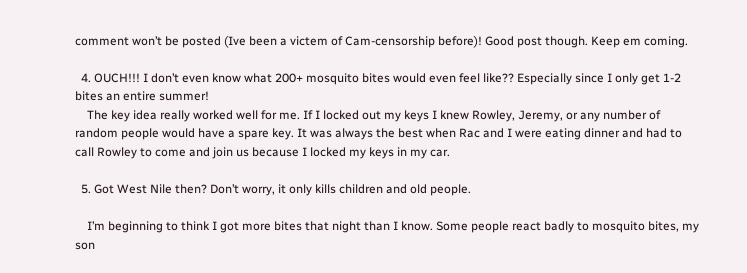comment won’t be posted (Ive been a victem of Cam-censorship before)! Good post though. Keep em coming.

  4. OUCH!!! I don’t even know what 200+ mosquito bites would even feel like?? Especially since I only get 1-2 bites an entire summer!
    The key idea really worked well for me. If I locked out my keys I knew Rowley, Jeremy, or any number of random people would have a spare key. It was always the best when Rac and I were eating dinner and had to call Rowley to come and join us because I locked my keys in my car.

  5. Got West Nile then? Don’t worry, it only kills children and old people.

    I’m beginning to think I got more bites that night than I know. Some people react badly to mosquito bites, my son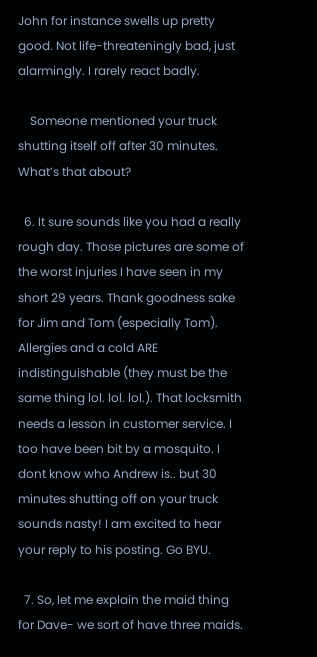John for instance swells up pretty good. Not life-threateningly bad, just alarmingly. I rarely react badly.

    Someone mentioned your truck shutting itself off after 30 minutes. What’s that about?

  6. It sure sounds like you had a really rough day. Those pictures are some of the worst injuries I have seen in my short 29 years. Thank goodness sake for Jim and Tom (especially Tom). Allergies and a cold ARE indistinguishable (they must be the same thing lol. lol. lol.). That locksmith needs a lesson in customer service. I too have been bit by a mosquito. I dont know who Andrew is.. but 30 minutes shutting off on your truck sounds nasty! I am excited to hear your reply to his posting. Go BYU.

  7. So, let me explain the maid thing for Dave- we sort of have three maids.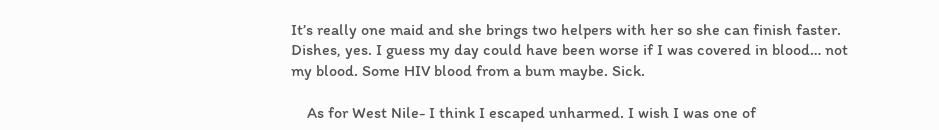It’s really one maid and she brings two helpers with her so she can finish faster. Dishes, yes. I guess my day could have been worse if I was covered in blood… not my blood. Some HIV blood from a bum maybe. Sick.

    As for West Nile- I think I escaped unharmed. I wish I was one of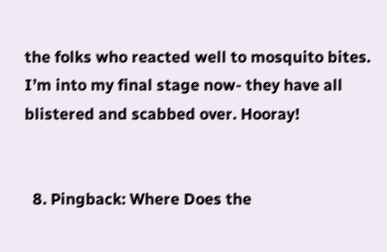the folks who reacted well to mosquito bites. I’m into my final stage now- they have all blistered and scabbed over. Hooray!


  8. Pingback: Where Does the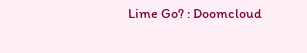Lime Go? : Doomcloud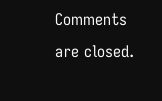Comments are closed.